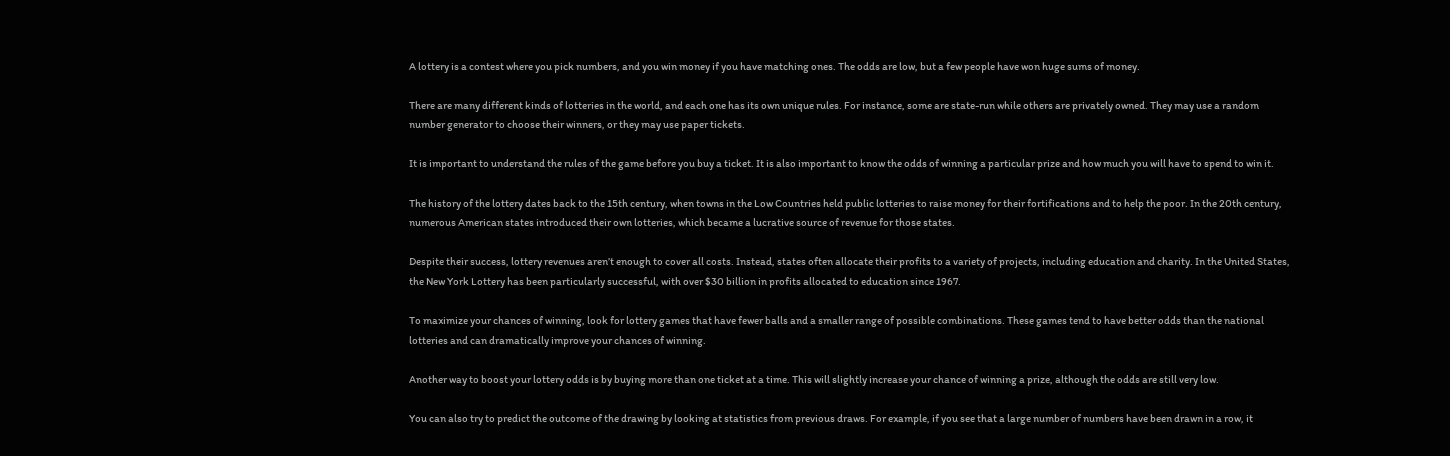A lottery is a contest where you pick numbers, and you win money if you have matching ones. The odds are low, but a few people have won huge sums of money.

There are many different kinds of lotteries in the world, and each one has its own unique rules. For instance, some are state-run while others are privately owned. They may use a random number generator to choose their winners, or they may use paper tickets.

It is important to understand the rules of the game before you buy a ticket. It is also important to know the odds of winning a particular prize and how much you will have to spend to win it.

The history of the lottery dates back to the 15th century, when towns in the Low Countries held public lotteries to raise money for their fortifications and to help the poor. In the 20th century, numerous American states introduced their own lotteries, which became a lucrative source of revenue for those states.

Despite their success, lottery revenues aren’t enough to cover all costs. Instead, states often allocate their profits to a variety of projects, including education and charity. In the United States, the New York Lottery has been particularly successful, with over $30 billion in profits allocated to education since 1967.

To maximize your chances of winning, look for lottery games that have fewer balls and a smaller range of possible combinations. These games tend to have better odds than the national lotteries and can dramatically improve your chances of winning.

Another way to boost your lottery odds is by buying more than one ticket at a time. This will slightly increase your chance of winning a prize, although the odds are still very low.

You can also try to predict the outcome of the drawing by looking at statistics from previous draws. For example, if you see that a large number of numbers have been drawn in a row, it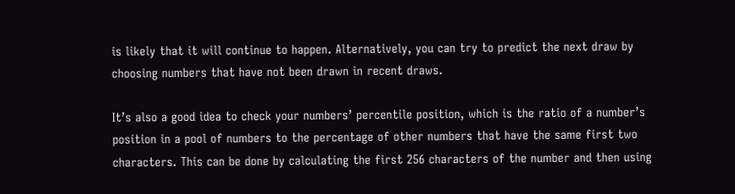is likely that it will continue to happen. Alternatively, you can try to predict the next draw by choosing numbers that have not been drawn in recent draws.

It’s also a good idea to check your numbers’ percentile position, which is the ratio of a number’s position in a pool of numbers to the percentage of other numbers that have the same first two characters. This can be done by calculating the first 256 characters of the number and then using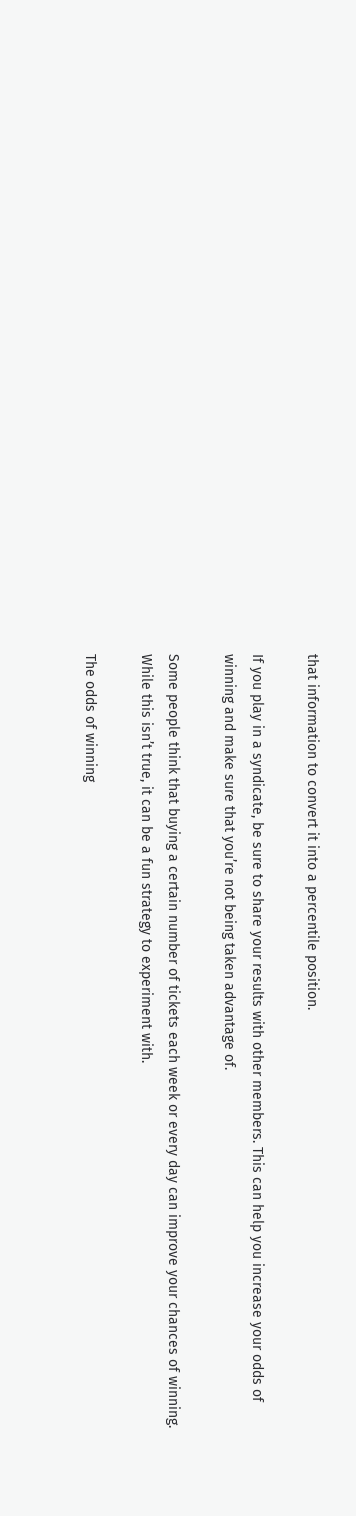that information to convert it into a percentile position.

If you play in a syndicate, be sure to share your results with other members. This can help you increase your odds of winning and make sure that you’re not being taken advantage of.

Some people think that buying a certain number of tickets each week or every day can improve your chances of winning. While this isn’t true, it can be a fun strategy to experiment with.

The odds of winning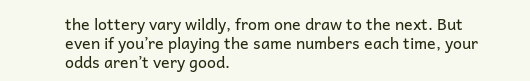the lottery vary wildly, from one draw to the next. But even if you’re playing the same numbers each time, your odds aren’t very good.